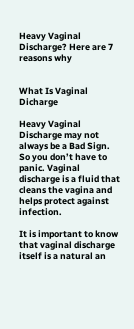Heavy Vaginal Discharge? Here are 7 reasons why


What Is Vaginal Dicharge

Heavy Vaginal Discharge may not always be a Bad Sign. So you don’t have to panic. Vaginal discharge is a fluid that cleans the vagina and helps protect against infection.

It is important to know that vaginal discharge itself is a natural an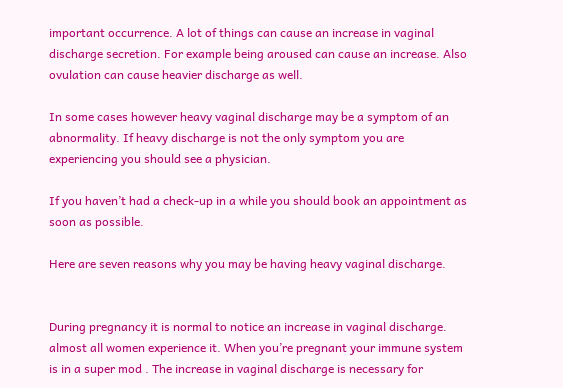important occurrence. A lot of things can cause an increase in vaginal discharge secretion. For example being aroused can cause an increase. Also ovulation can cause heavier discharge as well.

In some cases however heavy vaginal discharge may be a symptom of an abnormality. If heavy discharge is not the only symptom you are experiencing you should see a physician.

If you haven’t had a check-up in a while you should book an appointment as soon as possible.

Here are seven reasons why you may be having heavy vaginal discharge.


During pregnancy it is normal to notice an increase in vaginal discharge. almost all women experience it. When you’re pregnant your immune system is in a super mod . The increase in vaginal discharge is necessary for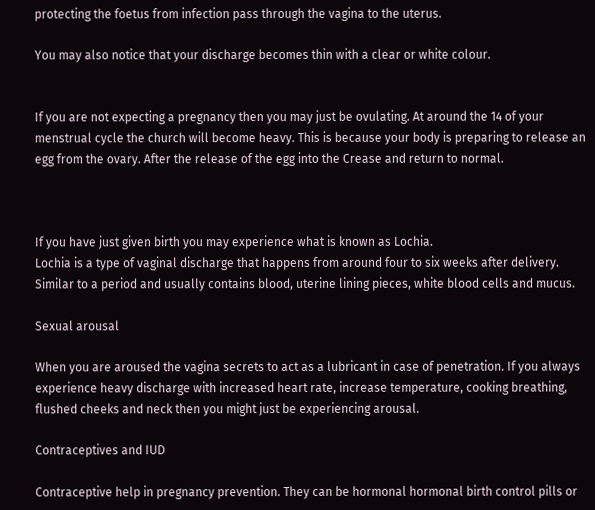protecting the foetus from infection pass through the vagina to the uterus.

You may also notice that your discharge becomes thin with a clear or white colour.


If you are not expecting a pregnancy then you may just be ovulating. At around the 14 of your menstrual cycle the church will become heavy. This is because your body is preparing to release an egg from the ovary. After the release of the egg into the Crease and return to normal.



If you have just given birth you may experience what is known as Lochia.
Lochia is a type of vaginal discharge that happens from around four to six weeks after delivery. Similar to a period and usually contains blood, uterine lining pieces, white blood cells and mucus.

Sexual arousal

When you are aroused the vagina secrets to act as a lubricant in case of penetration. If you always experience heavy discharge with increased heart rate, increase temperature, cooking breathing, flushed cheeks and neck then you might just be experiencing arousal.

Contraceptives and IUD

Contraceptive help in pregnancy prevention. They can be hormonal hormonal birth control pills or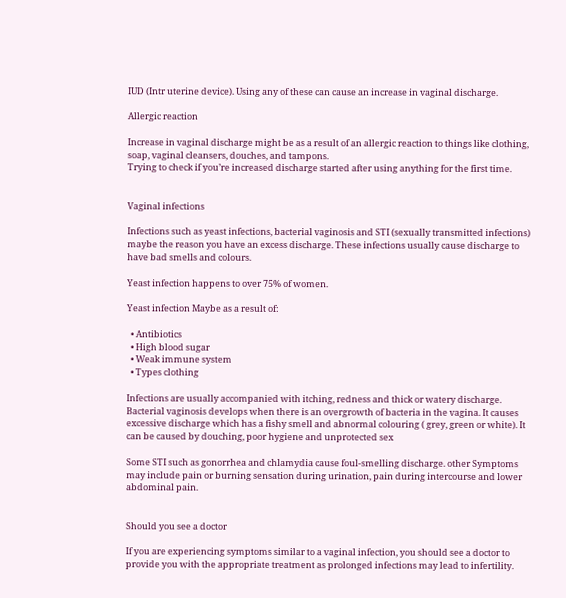IUD (Intr uterine device). Using any of these can cause an increase in vaginal discharge.

Allergic reaction

Increase in vaginal discharge might be as a result of an allergic reaction to things like clothing, soap, vaginal cleansers, douches, and tampons.
Trying to check if you’re increased discharge started after using anything for the first time.


Vaginal infections

Infections such as yeast infections, bacterial vaginosis and STI (sexually transmitted infections) maybe the reason you have an excess discharge. These infections usually cause discharge to have bad smells and colours.

Yeast infection happens to over 75% of women.

Yeast infection Maybe as a result of:

  • Antibiotics
  • High blood sugar
  • Weak immune system
  • Types clothing

Infections are usually accompanied with itching, redness and thick or watery discharge.
Bacterial vaginosis develops when there is an overgrowth of bacteria in the vagina. It causes excessive discharge which has a fishy smell and abnormal colouring ( grey, green or white). It can be caused by douching, poor hygiene and unprotected sex

Some STI such as gonorrhea and chlamydia cause foul-smelling discharge. other Symptoms may include pain or burning sensation during urination, pain during intercourse and lower abdominal pain.


Should you see a doctor

If you are experiencing symptoms similar to a vaginal infection, you should see a doctor to provide you with the appropriate treatment as prolonged infections may lead to infertility.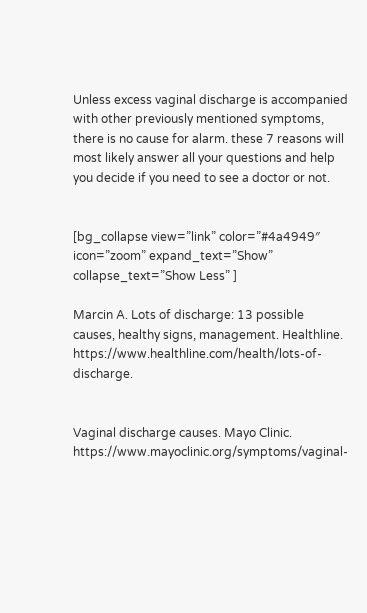Unless excess vaginal discharge is accompanied with other previously mentioned symptoms, there is no cause for alarm. these 7 reasons will most likely answer all your questions and help you decide if you need to see a doctor or not.


[bg_collapse view=”link” color=”#4a4949″ icon=”zoom” expand_text=”Show” collapse_text=”Show Less” ]

Marcin A. Lots of discharge: 13 possible causes, healthy signs, management. Healthline. https://www.healthline.com/health/lots-of-discharge.


Vaginal discharge causes. Mayo Clinic. https://www.mayoclinic.org/symptoms/vaginal-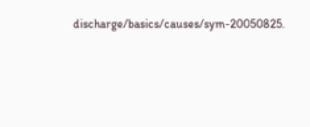discharge/basics/causes/sym-20050825.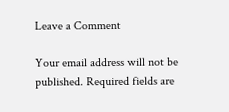Leave a Comment

Your email address will not be published. Required fields are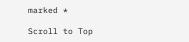marked *

Scroll to Top